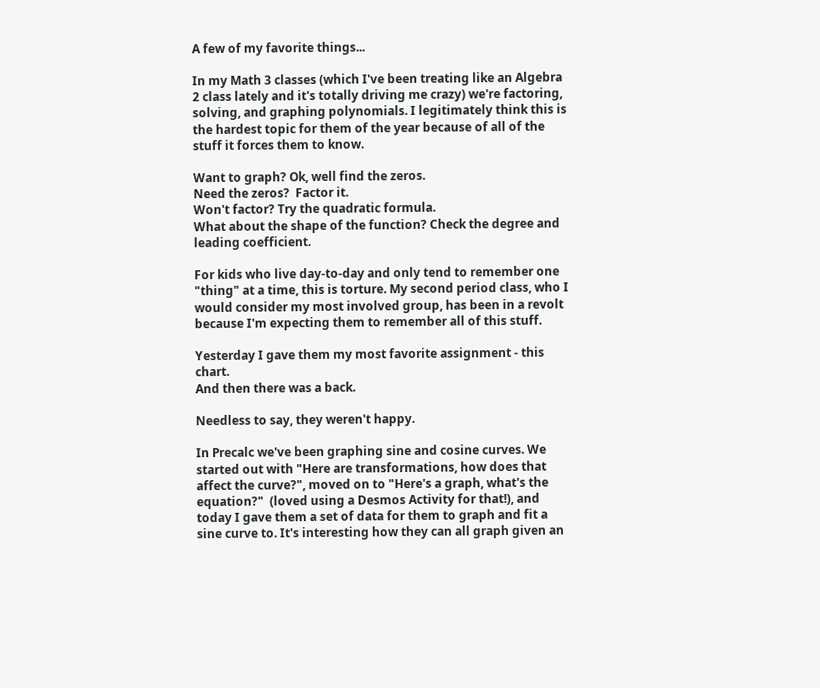A few of my favorite things...

In my Math 3 classes (which I've been treating like an Algebra 2 class lately and it's totally driving me crazy) we're factoring, solving, and graphing polynomials. I legitimately think this is the hardest topic for them of the year because of all of the stuff it forces them to know.

Want to graph? Ok, well find the zeros.
Need the zeros?  Factor it.
Won't factor? Try the quadratic formula.
What about the shape of the function? Check the degree and leading coefficient.

For kids who live day-to-day and only tend to remember one "thing" at a time, this is torture. My second period class, who I would consider my most involved group, has been in a revolt because I'm expecting them to remember all of this stuff.

Yesterday I gave them my most favorite assignment - this chart.
And then there was a back.

Needless to say, they weren't happy.

In Precalc we've been graphing sine and cosine curves. We started out with "Here are transformations, how does that affect the curve?", moved on to "Here's a graph, what's the equation?"  (loved using a Desmos Activity for that!), and today I gave them a set of data for them to graph and fit a sine curve to. It's interesting how they can all graph given an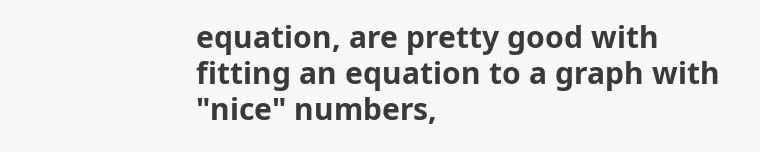equation, are pretty good with fitting an equation to a graph with "nice" numbers,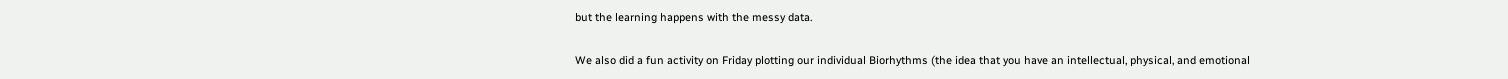but the learning happens with the messy data.

We also did a fun activity on Friday plotting our individual Biorhythms (the idea that you have an intellectual, physical, and emotional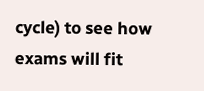cycle) to see how exams will fit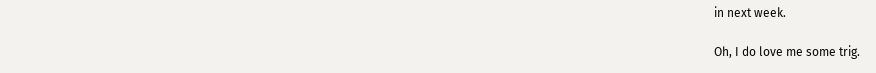in next week.

Oh, I do love me some trig.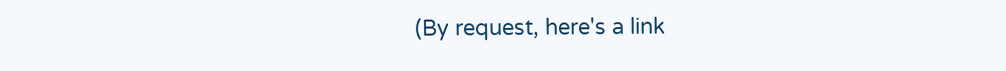(By request, here's a link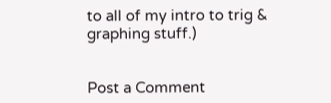to all of my intro to trig & graphing stuff.)


Post a Comment